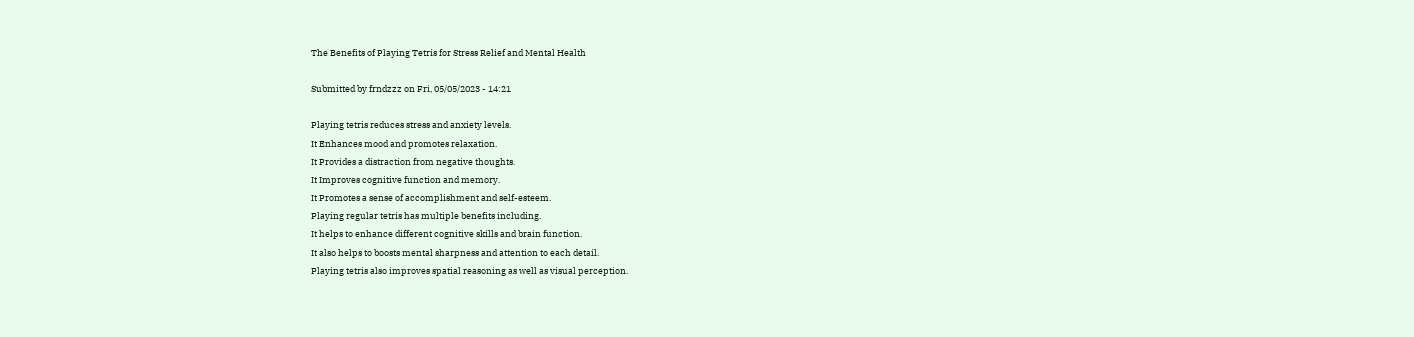The Benefits of Playing Tetris for Stress Relief and Mental Health

Submitted by frndzzz on Fri, 05/05/2023 - 14:21

Playing tetris reduces stress and anxiety levels.
It Enhances mood and promotes relaxation.
It Provides a distraction from negative thoughts.
It Improves cognitive function and memory.
It Promotes a sense of accomplishment and self-esteem.
Playing regular tetris has multiple benefits including.
It helps to enhance different cognitive skills and brain function.
It also helps to boosts mental sharpness and attention to each detail.
Playing tetris also improves spatial reasoning as well as visual perception.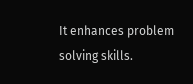It enhances problem solving skills.